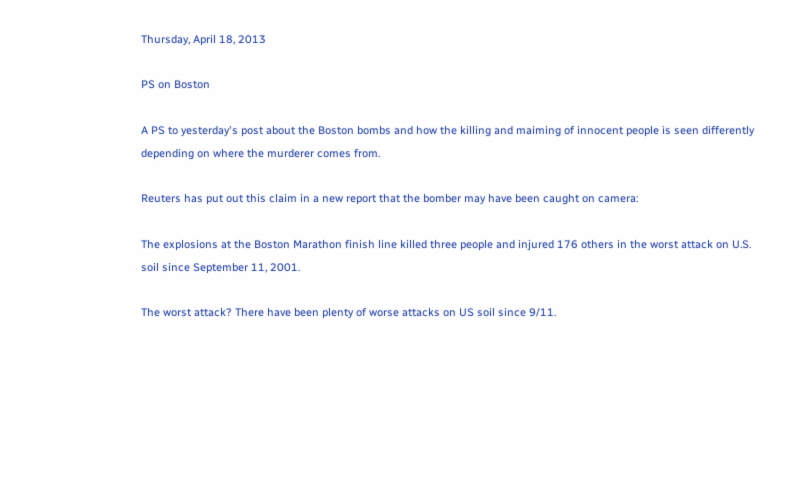Thursday, April 18, 2013

PS on Boston

A PS to yesterday's post about the Boston bombs and how the killing and maiming of innocent people is seen differently depending on where the murderer comes from.

Reuters has put out this claim in a new report that the bomber may have been caught on camera:

The explosions at the Boston Marathon finish line killed three people and injured 176 others in the worst attack on U.S. soil since September 11, 2001.

The worst attack? There have been plenty of worse attacks on US soil since 9/11.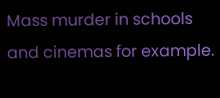Mass murder in schools and cinemas for example.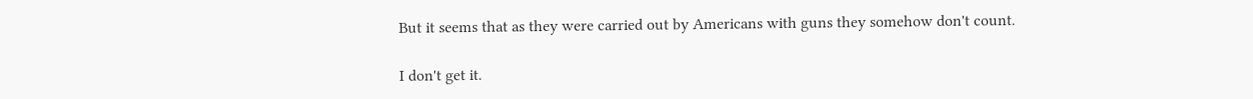But it seems that as they were carried out by Americans with guns they somehow don't count.

I don't get it.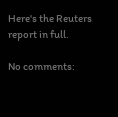Here's the Reuters report in full.

No comments: